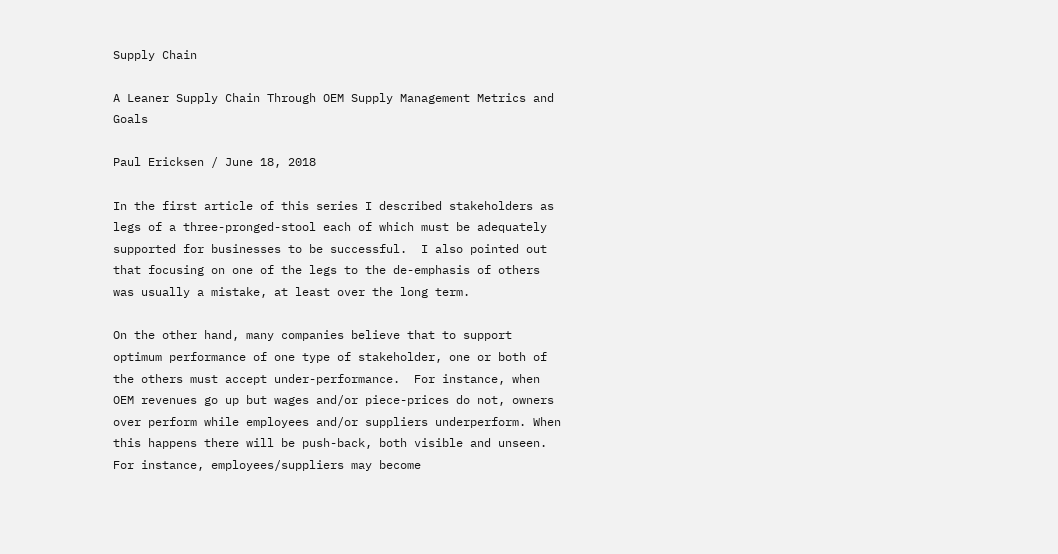Supply Chain

A Leaner Supply Chain Through OEM Supply Management Metrics and Goals

Paul Ericksen / June 18, 2018

In the first article of this series I described stakeholders as legs of a three-pronged-stool each of which must be adequately supported for businesses to be successful.  I also pointed out that focusing on one of the legs to the de-emphasis of others was usually a mistake, at least over the long term.

On the other hand, many companies believe that to support optimum performance of one type of stakeholder, one or both of the others must accept under-performance.  For instance, when OEM revenues go up but wages and/or piece-prices do not, owners over perform while employees and/or suppliers underperform. When this happens there will be push-back, both visible and unseen.  For instance, employees/suppliers may become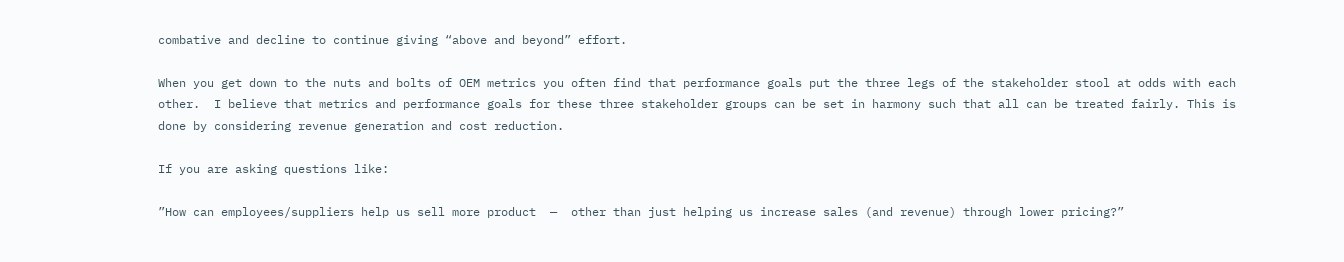combative and decline to continue giving “above and beyond” effort.

When you get down to the nuts and bolts of OEM metrics you often find that performance goals put the three legs of the stakeholder stool at odds with each other.  I believe that metrics and performance goals for these three stakeholder groups can be set in harmony such that all can be treated fairly. This is done by considering revenue generation and cost reduction.

If you are asking questions like:

”How can employees/suppliers help us sell more product  —  other than just helping us increase sales (and revenue) through lower pricing?”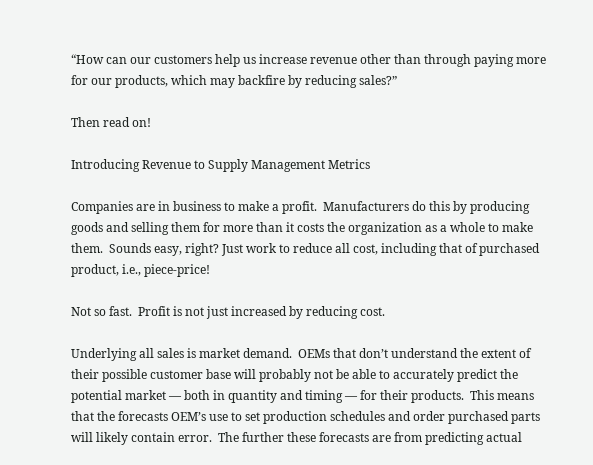“How can our customers help us increase revenue other than through paying more for our products, which may backfire by reducing sales?”

Then read on!

Introducing Revenue to Supply Management Metrics

Companies are in business to make a profit.  Manufacturers do this by producing goods and selling them for more than it costs the organization as a whole to make them.  Sounds easy, right? Just work to reduce all cost, including that of purchased product, i.e., piece-price!

Not so fast.  Profit is not just increased by reducing cost.

Underlying all sales is market demand.  OEMs that don’t understand the extent of their possible customer base will probably not be able to accurately predict the potential market — both in quantity and timing — for their products.  This means that the forecasts OEM’s use to set production schedules and order purchased parts will likely contain error.  The further these forecasts are from predicting actual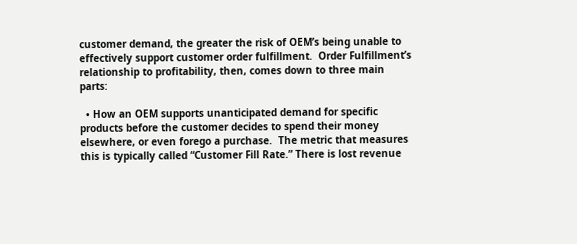customer demand, the greater the risk of OEM’s being unable to effectively support customer order fulfillment.  Order Fulfillment’s relationship to profitability, then, comes down to three main parts:

  • How an OEM supports unanticipated demand for specific products before the customer decides to spend their money elsewhere, or even forego a purchase.  The metric that measures this is typically called “Customer Fill Rate.” There is lost revenue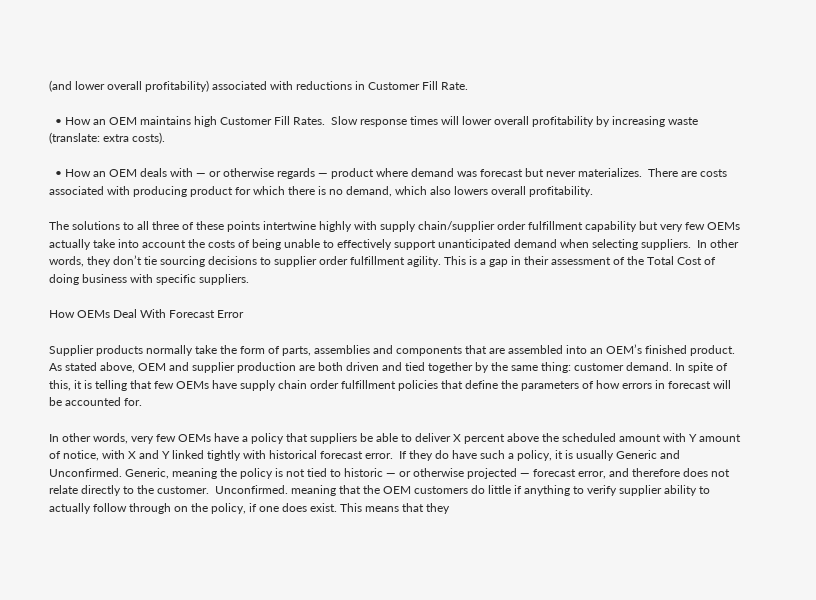(and lower overall profitability) associated with reductions in Customer Fill Rate.

  • How an OEM maintains high Customer Fill Rates.  Slow response times will lower overall profitability by increasing waste (translate: extra costs).

  • How an OEM deals with — or otherwise regards — product where demand was forecast but never materializes.  There are costs associated with producing product for which there is no demand, which also lowers overall profitability.

The solutions to all three of these points intertwine highly with supply chain/supplier order fulfillment capability but very few OEMs actually take into account the costs of being unable to effectively support unanticipated demand when selecting suppliers.  In other words, they don’t tie sourcing decisions to supplier order fulfillment agility. This is a gap in their assessment of the Total Cost of doing business with specific suppliers.

How OEMs Deal With Forecast Error

Supplier products normally take the form of parts, assemblies and components that are assembled into an OEM’s finished product.  As stated above, OEM and supplier production are both driven and tied together by the same thing: customer demand. In spite of this, it is telling that few OEMs have supply chain order fulfillment policies that define the parameters of how errors in forecast will be accounted for.

In other words, very few OEMs have a policy that suppliers be able to deliver X percent above the scheduled amount with Y amount of notice, with X and Y linked tightly with historical forecast error.  If they do have such a policy, it is usually Generic and Unconfirmed. Generic, meaning the policy is not tied to historic — or otherwise projected — forecast error, and therefore does not relate directly to the customer.  Unconfirmed. meaning that the OEM customers do little if anything to verify supplier ability to actually follow through on the policy, if one does exist. This means that they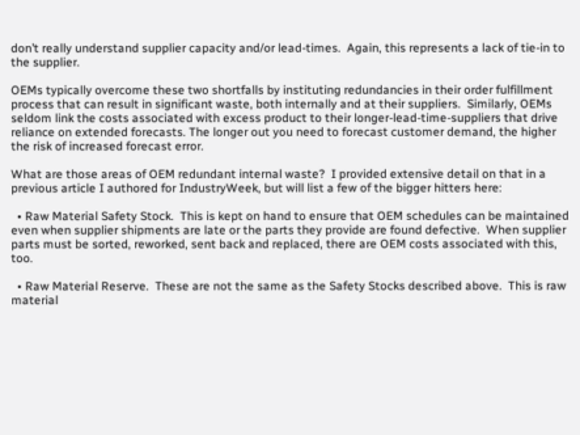don’t really understand supplier capacity and/or lead-times.  Again, this represents a lack of tie-in to the supplier.

OEMs typically overcome these two shortfalls by instituting redundancies in their order fulfillment process that can result in significant waste, both internally and at their suppliers.  Similarly, OEMs seldom link the costs associated with excess product to their longer-lead-time-suppliers that drive reliance on extended forecasts. The longer out you need to forecast customer demand, the higher the risk of increased forecast error.

What are those areas of OEM redundant internal waste?  I provided extensive detail on that in a previous article I authored for IndustryWeek, but will list a few of the bigger hitters here:

  • Raw Material Safety Stock.  This is kept on hand to ensure that OEM schedules can be maintained even when supplier shipments are late or the parts they provide are found defective.  When supplier parts must be sorted, reworked, sent back and replaced, there are OEM costs associated with this, too.

  • Raw Material Reserve.  These are not the same as the Safety Stocks described above.  This is raw material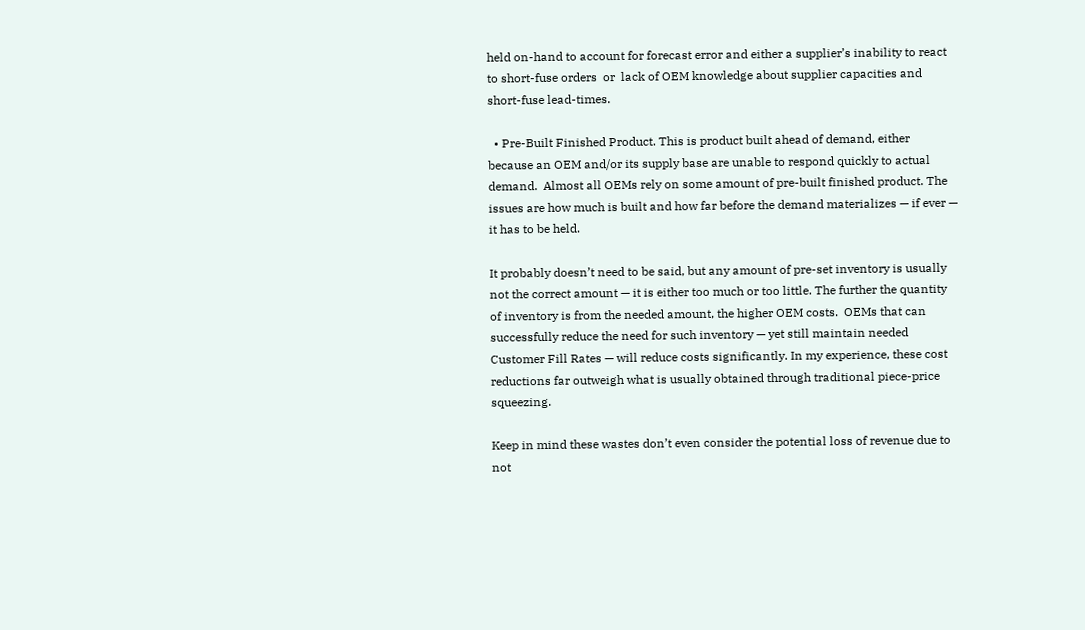held on-hand to account for forecast error and either a supplier’s inability to react to short-fuse orders  or  lack of OEM knowledge about supplier capacities and short-fuse lead-times.

  • Pre-Built Finished Product. This is product built ahead of demand, either because an OEM and/or its supply base are unable to respond quickly to actual demand.  Almost all OEMs rely on some amount of pre-built finished product. The issues are how much is built and how far before the demand materializes — if ever — it has to be held.

It probably doesn’t need to be said, but any amount of pre-set inventory is usually not the correct amount — it is either too much or too little. The further the quantity of inventory is from the needed amount, the higher OEM costs.  OEMs that can successfully reduce the need for such inventory — yet still maintain needed Customer Fill Rates — will reduce costs significantly. In my experience, these cost reductions far outweigh what is usually obtained through traditional piece-price squeezing.

Keep in mind these wastes don’t even consider the potential loss of revenue due to not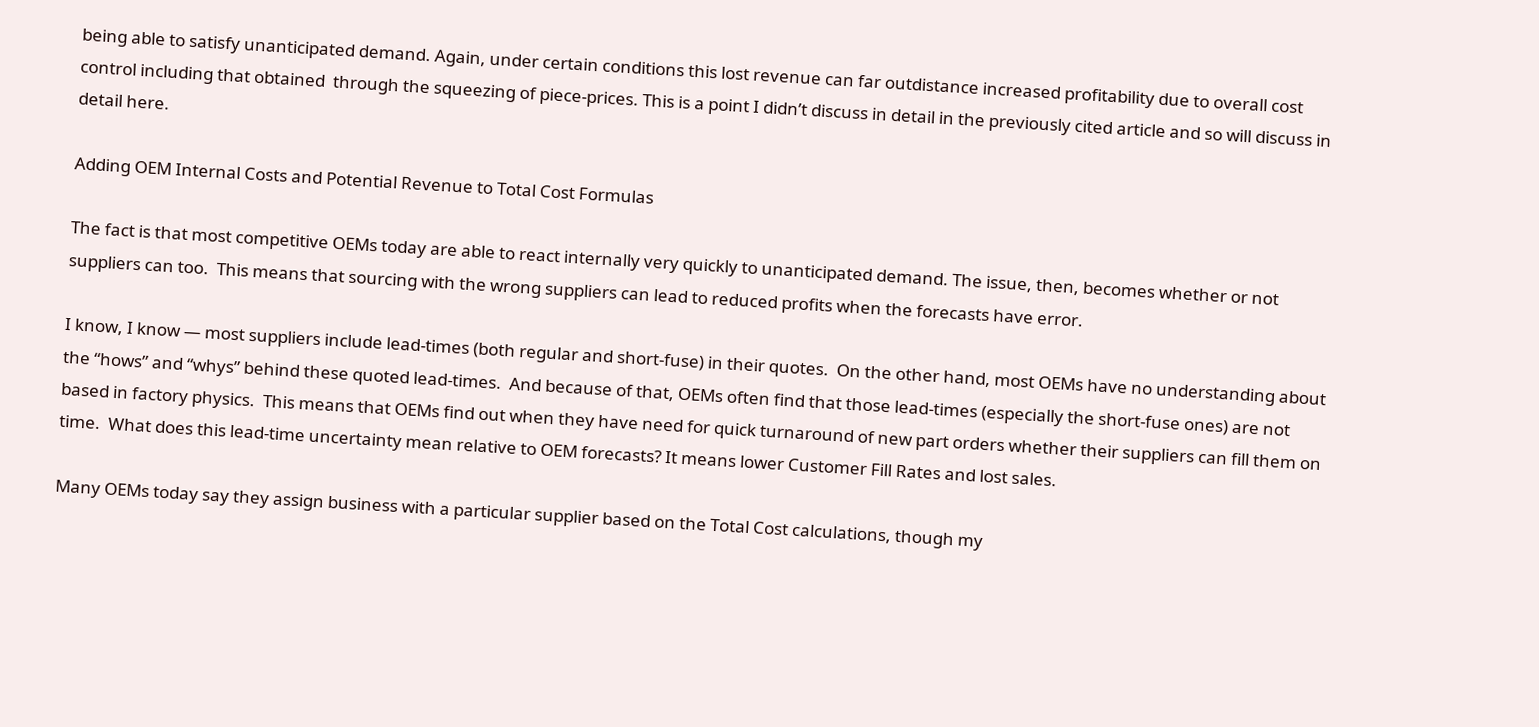being able to satisfy unanticipated demand. Again, under certain conditions this lost revenue can far outdistance increased profitability due to overall cost control including that obtained  through the squeezing of piece-prices. This is a point I didn’t discuss in detail in the previously cited article and so will discuss in detail here.

Adding OEM Internal Costs and Potential Revenue to Total Cost Formulas

The fact is that most competitive OEMs today are able to react internally very quickly to unanticipated demand. The issue, then, becomes whether or not suppliers can too.  This means that sourcing with the wrong suppliers can lead to reduced profits when the forecasts have error.

I know, I know — most suppliers include lead-times (both regular and short-fuse) in their quotes.  On the other hand, most OEMs have no understanding about the “hows” and “whys” behind these quoted lead-times.  And because of that, OEMs often find that those lead-times (especially the short-fuse ones) are not based in factory physics.  This means that OEMs find out when they have need for quick turnaround of new part orders whether their suppliers can fill them on time.  What does this lead-time uncertainty mean relative to OEM forecasts? It means lower Customer Fill Rates and lost sales.

Many OEMs today say they assign business with a particular supplier based on the Total Cost calculations, though my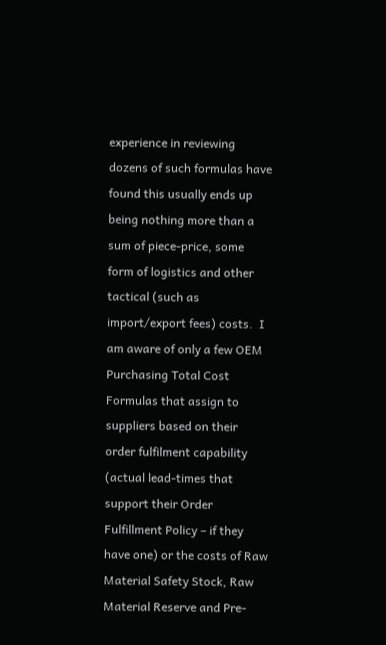experience in reviewing dozens of such formulas have found this usually ends up being nothing more than a sum of piece-price, some form of logistics and other tactical (such as import/export fees) costs.  I am aware of only a few OEM Purchasing Total Cost Formulas that assign to suppliers based on their order fulfilment capability (actual lead-times that support their Order Fulfillment Policy – if they have one) or the costs of Raw Material Safety Stock, Raw Material Reserve and Pre-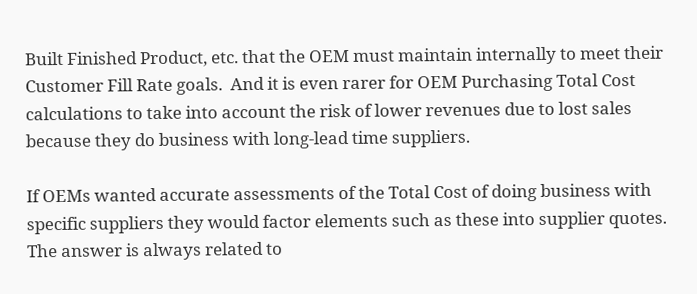Built Finished Product, etc. that the OEM must maintain internally to meet their Customer Fill Rate goals.  And it is even rarer for OEM Purchasing Total Cost calculations to take into account the risk of lower revenues due to lost sales because they do business with long-lead time suppliers.

If OEMs wanted accurate assessments of the Total Cost of doing business with specific suppliers they would factor elements such as these into supplier quotes.  The answer is always related to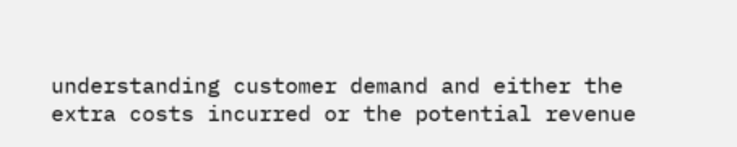understanding customer demand and either the extra costs incurred or the potential revenue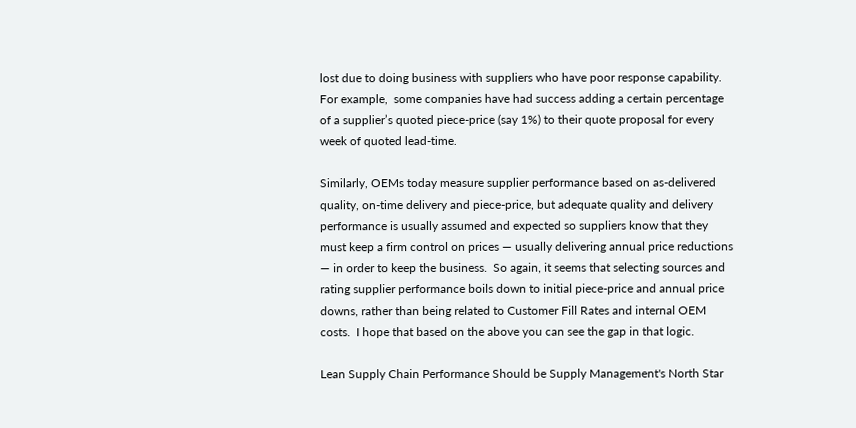lost due to doing business with suppliers who have poor response capability. For example,  some companies have had success adding a certain percentage of a supplier’s quoted piece-price (say 1%) to their quote proposal for every week of quoted lead-time.

Similarly, OEMs today measure supplier performance based on as-delivered quality, on-time delivery and piece-price, but adequate quality and delivery performance is usually assumed and expected so suppliers know that they must keep a firm control on prices — usually delivering annual price reductions — in order to keep the business.  So again, it seems that selecting sources and rating supplier performance boils down to initial piece-price and annual price downs, rather than being related to Customer Fill Rates and internal OEM costs.  I hope that based on the above you can see the gap in that logic.

Lean Supply Chain Performance Should be Supply Management's North Star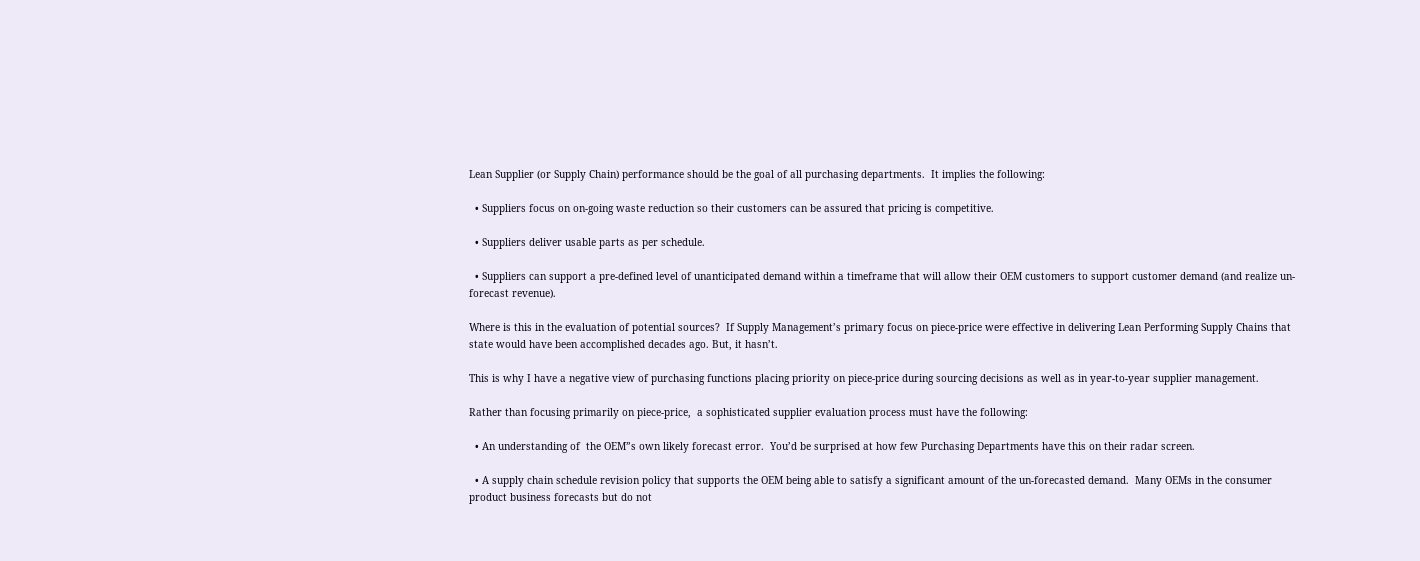Lean Supplier (or Supply Chain) performance should be the goal of all purchasing departments.  It implies the following:

  • Suppliers focus on on-going waste reduction so their customers can be assured that pricing is competitive.

  • Suppliers deliver usable parts as per schedule.

  • Suppliers can support a pre-defined level of unanticipated demand within a timeframe that will allow their OEM customers to support customer demand (and realize un-forecast revenue).

Where is this in the evaluation of potential sources?  If Supply Management’s primary focus on piece-price were effective in delivering Lean Performing Supply Chains that state would have been accomplished decades ago. But, it hasn’t.

This is why I have a negative view of purchasing functions placing priority on piece-price during sourcing decisions as well as in year-to-year supplier management.

Rather than focusing primarily on piece-price,  a sophisticated supplier evaluation process must have the following:

  • An understanding of  the OEM”s own likely forecast error.  You’d be surprised at how few Purchasing Departments have this on their radar screen.

  • A supply chain schedule revision policy that supports the OEM being able to satisfy a significant amount of the un-forecasted demand.  Many OEMs in the consumer product business forecasts but do not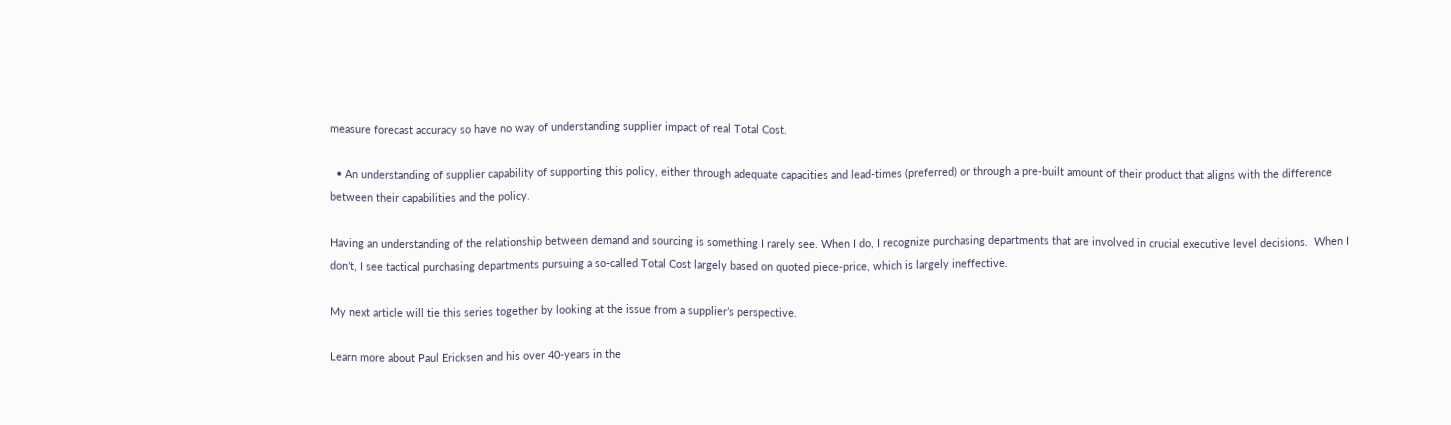measure forecast accuracy so have no way of understanding supplier impact of real Total Cost.

  • An understanding of supplier capability of supporting this policy, either through adequate capacities and lead-times (preferred) or through a pre-built amount of their product that aligns with the difference between their capabilities and the policy.

Having an understanding of the relationship between demand and sourcing is something I rarely see. When I do, I recognize purchasing departments that are involved in crucial executive level decisions.  When I don’t, I see tactical purchasing departments pursuing a so-called Total Cost largely based on quoted piece-price, which is largely ineffective.

My next article will tie this series together by looking at the issue from a supplier’s perspective.

Learn more about Paul Ericksen and his over 40-years in the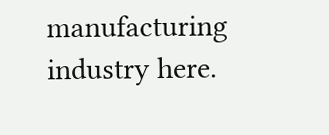manufacturing industry here.